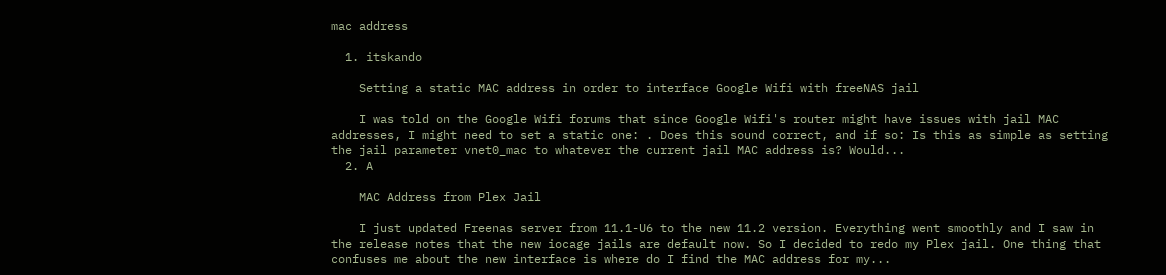mac address

  1. itskando

    Setting a static MAC address in order to interface Google Wifi with freeNAS jail

    I was told on the Google Wifi forums that since Google Wifi's router might have issues with jail MAC addresses, I might need to set a static one: . Does this sound correct, and if so: Is this as simple as setting the jail parameter vnet0_mac to whatever the current jail MAC address is? Would...
  2. A

    MAC Address from Plex Jail

    I just updated Freenas server from 11.1-U6 to the new 11.2 version. Everything went smoothly and I saw in the release notes that the new iocage jails are default now. So I decided to redo my Plex jail. One thing that confuses me about the new interface is where do I find the MAC address for my...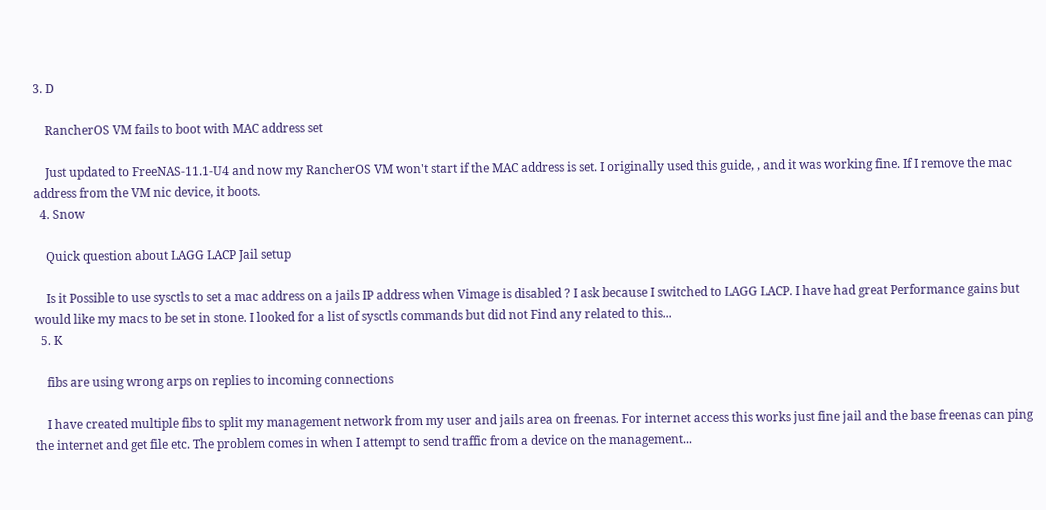3. D

    RancherOS VM fails to boot with MAC address set

    Just updated to FreeNAS-11.1-U4 and now my RancherOS VM won't start if the MAC address is set. I originally used this guide, , and it was working fine. If I remove the mac address from the VM nic device, it boots.
  4. Snow

    Quick question about LAGG LACP Jail setup

    Is it Possible to use sysctls to set a mac address on a jails IP address when Vimage is disabled ? I ask because I switched to LAGG LACP. I have had great Performance gains but would like my macs to be set in stone. I looked for a list of sysctls commands but did not Find any related to this...
  5. K

    fibs are using wrong arps on replies to incoming connections

    I have created multiple fibs to split my management network from my user and jails area on freenas. For internet access this works just fine jail and the base freenas can ping the internet and get file etc. The problem comes in when I attempt to send traffic from a device on the management...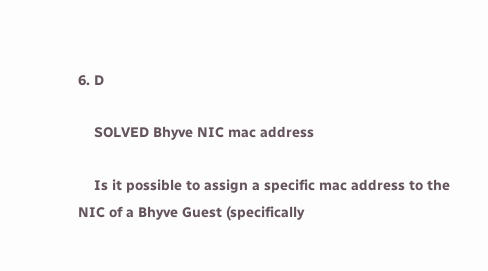6. D

    SOLVED Bhyve NIC mac address

    Is it possible to assign a specific mac address to the NIC of a Bhyve Guest (specifically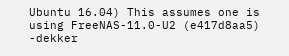Ubuntu 16.04) This assumes one is using FreeNAS-11.0-U2 (e417d8aa5) -dekker